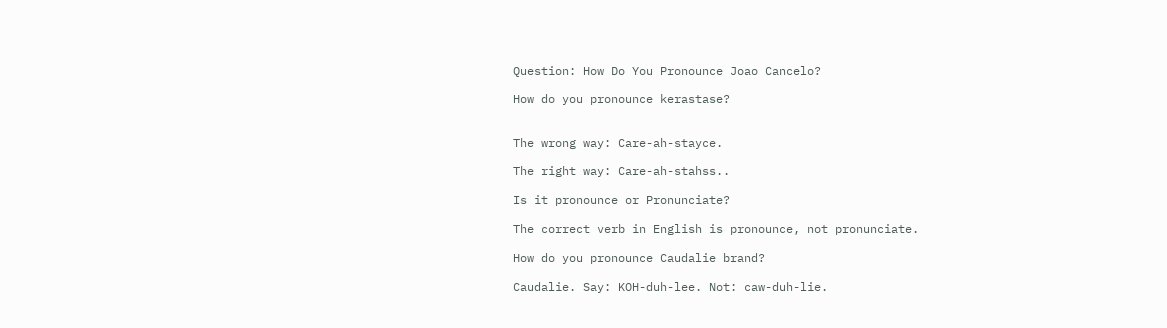Question: How Do You Pronounce Joao Cancelo?

How do you pronounce kerastase?


The wrong way: Care-ah-stayce.

The right way: Care-ah-stahss..

Is it pronounce or Pronunciate?

The correct verb in English is pronounce, not pronunciate.

How do you pronounce Caudalie brand?

Caudalie. Say: KOH-duh-lee. Not: caw-duh-lie.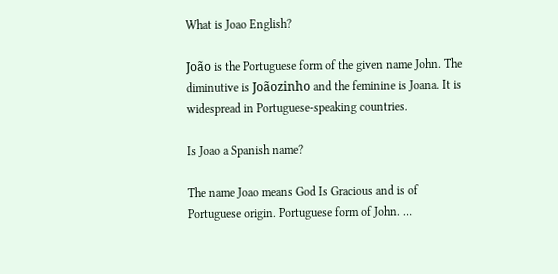What is Joao English?

João is the Portuguese form of the given name John. The diminutive is Joãozinho and the feminine is Joana. It is widespread in Portuguese-speaking countries.

Is Joao a Spanish name?

The name Joao means God Is Gracious and is of Portuguese origin. Portuguese form of John. …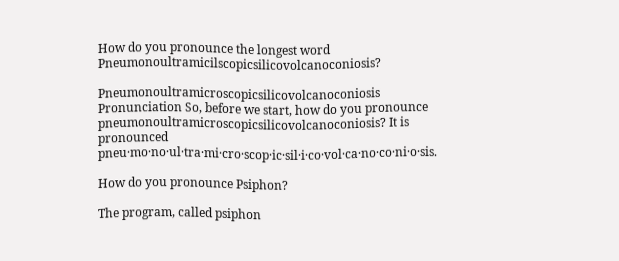How do you pronounce the longest word Pneumonoultramicilscopicsilicovolcanoconiosis?

Pneumonoultramicroscopicsilicovolcanoconiosis Pronunciation So, before we start, how do you pronounce pneumonoultramicroscopicsilicovolcanoconiosis? It is pronounced pneu·mo·no·ul·tra·mi·cro·scop·ic·sil·i·co·vol·ca·no·co·ni·o·sis.

How do you pronounce Psiphon?

The program, called psiphon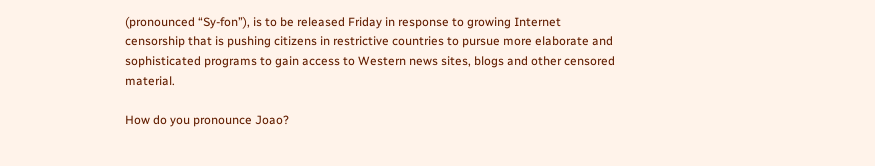(pronounced “Sy-fon”), is to be released Friday in response to growing Internet censorship that is pushing citizens in restrictive countries to pursue more elaborate and sophisticated programs to gain access to Western news sites, blogs and other censored material.

How do you pronounce Joao?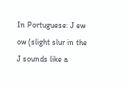In Portuguese: J ew ow (slight slur in the J sounds like a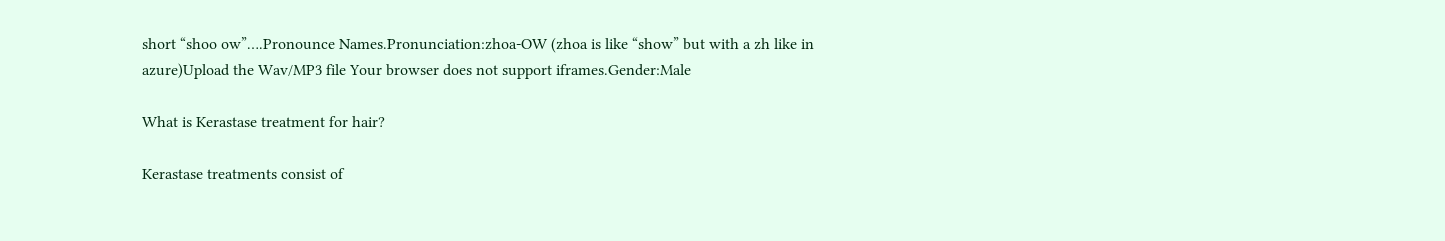short “shoo ow”….Pronounce Names.Pronunciation:zhoa-OW (zhoa is like “show” but with a zh like in azure)Upload the Wav/MP3 file Your browser does not support iframes.Gender:Male

What is Kerastase treatment for hair?

Kerastase treatments consist of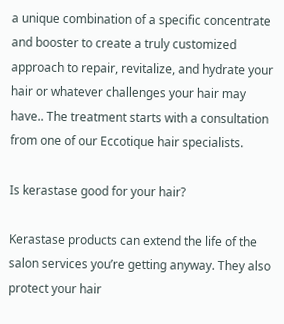a unique combination of a specific concentrate and booster to create a truly customized approach to repair, revitalize, and hydrate your hair or whatever challenges your hair may have.. The treatment starts with a consultation from one of our Eccotique hair specialists.

Is kerastase good for your hair?

Kerastase products can extend the life of the salon services you’re getting anyway. They also protect your hair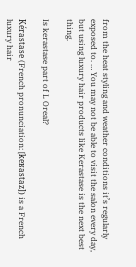from the heat styling and weather conditions it’s regularly exposed to. … You may not be able to visit the salon every day, but using luxury hair products like Kerastase is the next best thing.

Is kerastase part of L Oreal?

Kérastase (French pronunciation: [keʁastaz]) is a French luxury hair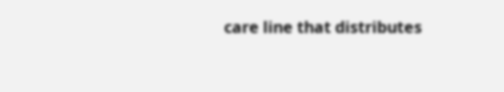care line that distributes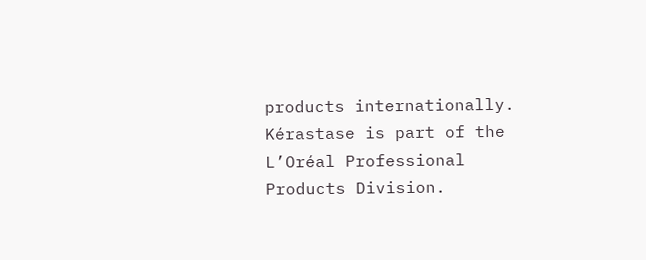products internationally. Kérastase is part of the L’Oréal Professional Products Division.